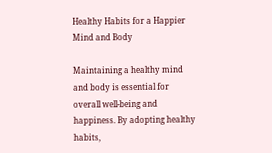Healthy Habits for a Happier Mind and Body

Maintaining a healthy mind and body is essential for overall well-being and happiness. By adopting healthy habits,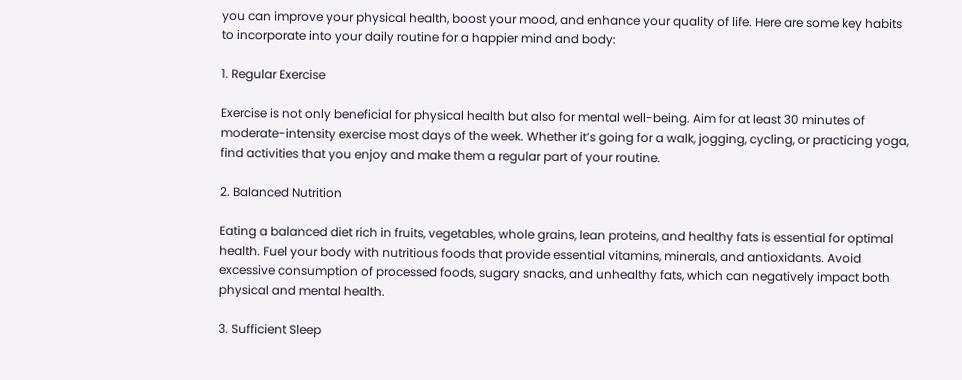you can improve your physical health, boost your mood, and enhance your quality of life. Here are some key habits to incorporate into your daily routine for a happier mind and body:

1. Regular Exercise

Exercise is not only beneficial for physical health but also for mental well-being. Aim for at least 30 minutes of moderate-intensity exercise most days of the week. Whether it’s going for a walk, jogging, cycling, or practicing yoga, find activities that you enjoy and make them a regular part of your routine.

2. Balanced Nutrition

Eating a balanced diet rich in fruits, vegetables, whole grains, lean proteins, and healthy fats is essential for optimal health. Fuel your body with nutritious foods that provide essential vitamins, minerals, and antioxidants. Avoid excessive consumption of processed foods, sugary snacks, and unhealthy fats, which can negatively impact both physical and mental health.

3. Sufficient Sleep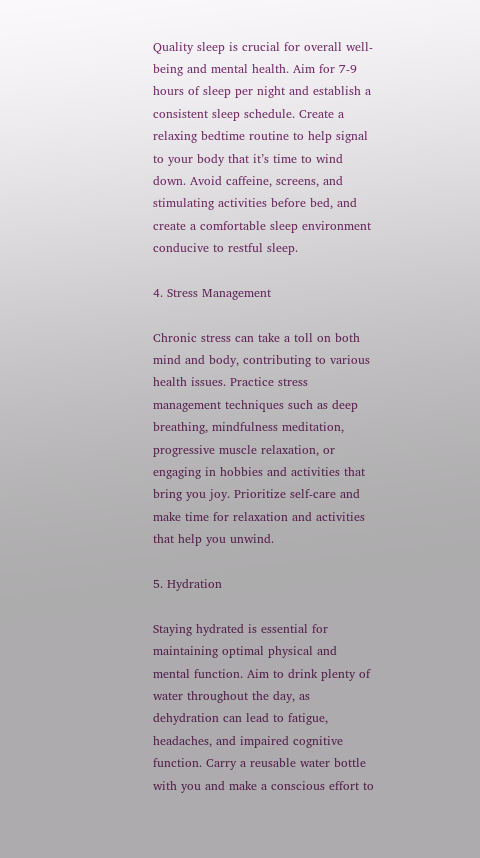Quality sleep is crucial for overall well-being and mental health. Aim for 7-9 hours of sleep per night and establish a consistent sleep schedule. Create a relaxing bedtime routine to help signal to your body that it’s time to wind down. Avoid caffeine, screens, and stimulating activities before bed, and create a comfortable sleep environment conducive to restful sleep.

4. Stress Management

Chronic stress can take a toll on both mind and body, contributing to various health issues. Practice stress management techniques such as deep breathing, mindfulness meditation, progressive muscle relaxation, or engaging in hobbies and activities that bring you joy. Prioritize self-care and make time for relaxation and activities that help you unwind.

5. Hydration

Staying hydrated is essential for maintaining optimal physical and mental function. Aim to drink plenty of water throughout the day, as dehydration can lead to fatigue, headaches, and impaired cognitive function. Carry a reusable water bottle with you and make a conscious effort to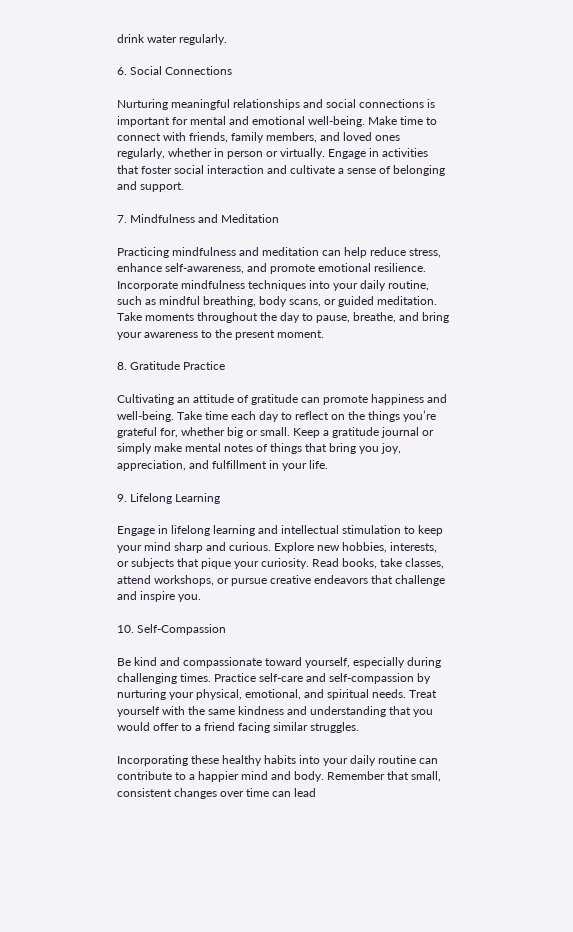drink water regularly.

6. Social Connections

Nurturing meaningful relationships and social connections is important for mental and emotional well-being. Make time to connect with friends, family members, and loved ones regularly, whether in person or virtually. Engage in activities that foster social interaction and cultivate a sense of belonging and support.

7. Mindfulness and Meditation

Practicing mindfulness and meditation can help reduce stress, enhance self-awareness, and promote emotional resilience. Incorporate mindfulness techniques into your daily routine, such as mindful breathing, body scans, or guided meditation. Take moments throughout the day to pause, breathe, and bring your awareness to the present moment.

8. Gratitude Practice

Cultivating an attitude of gratitude can promote happiness and well-being. Take time each day to reflect on the things you’re grateful for, whether big or small. Keep a gratitude journal or simply make mental notes of things that bring you joy, appreciation, and fulfillment in your life.

9. Lifelong Learning

Engage in lifelong learning and intellectual stimulation to keep your mind sharp and curious. Explore new hobbies, interests, or subjects that pique your curiosity. Read books, take classes, attend workshops, or pursue creative endeavors that challenge and inspire you.

10. Self-Compassion

Be kind and compassionate toward yourself, especially during challenging times. Practice self-care and self-compassion by nurturing your physical, emotional, and spiritual needs. Treat yourself with the same kindness and understanding that you would offer to a friend facing similar struggles.

Incorporating these healthy habits into your daily routine can contribute to a happier mind and body. Remember that small, consistent changes over time can lead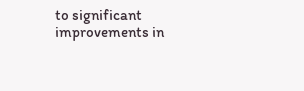to significant improvements in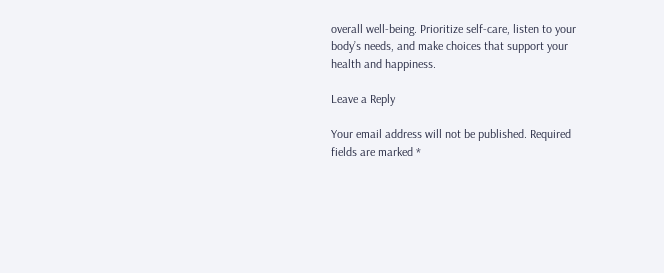overall well-being. Prioritize self-care, listen to your body’s needs, and make choices that support your health and happiness.

Leave a Reply

Your email address will not be published. Required fields are marked *